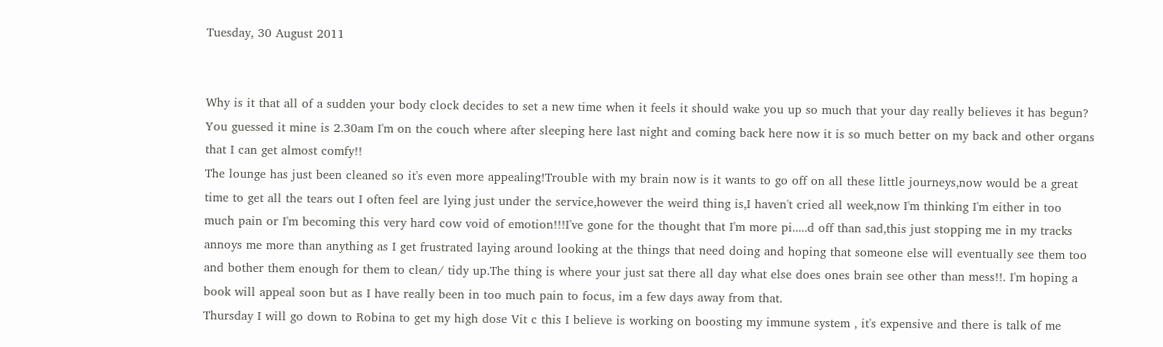Tuesday, 30 August 2011


Why is it that all of a sudden your body clock decides to set a new time when it feels it should wake you up so much that your day really believes it has begun? You guessed it mine is 2.30am I'm on the couch where after sleeping here last night and coming back here now it is so much better on my back and other organs that I can get almost comfy!!
The lounge has just been cleaned so it's even more appealing!Trouble with my brain now is it wants to go off on all these little journeys,now would be a great time to get all the tears out I often feel are lying just under the service,however the weird thing is,I haven't cried all week,now I'm thinking I'm either in too much pain or I'm becoming this very hard cow void of emotion!!!I've gone for the thought that I'm more pi.....d off than sad,this just stopping me in my tracks annoys me more than anything as I get frustrated laying around looking at the things that need doing and hoping that someone else will eventually see them too and bother them enough for them to clean/ tidy up.The thing is where your just sat there all day what else does ones brain see other than mess!!. I'm hoping a book will appeal soon but as I have really been in too much pain to focus, im a few days away from that.
Thursday I will go down to Robina to get my high dose Vit c this I believe is working on boosting my immune system , it's expensive and there is talk of me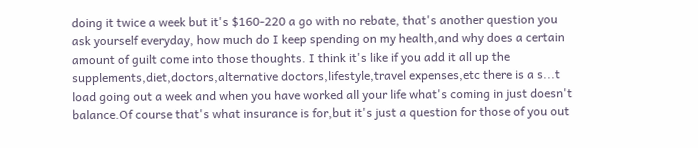doing it twice a week but it's $160-220 a go with no rebate, that's another question you ask yourself everyday, how much do I keep spending on my health,and why does a certain amount of guilt come into those thoughts. I think it's like if you add it all up the supplements,diet,doctors,alternative doctors,lifestyle,travel expenses,etc there is a s...t load going out a week and when you have worked all your life what's coming in just doesn't balance.Of course that's what insurance is for,but it's just a question for those of you out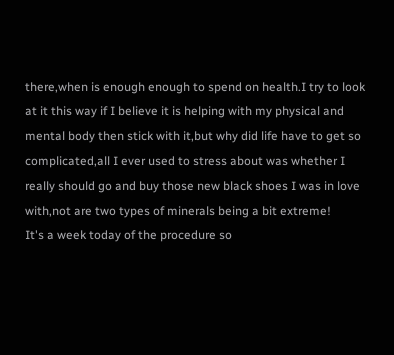there,when is enough enough to spend on health.I try to look at it this way if I believe it is helping with my physical and mental body then stick with it,but why did life have to get so complicated,all I ever used to stress about was whether I really should go and buy those new black shoes I was in love with,not are two types of minerals being a bit extreme!
It's a week today of the procedure so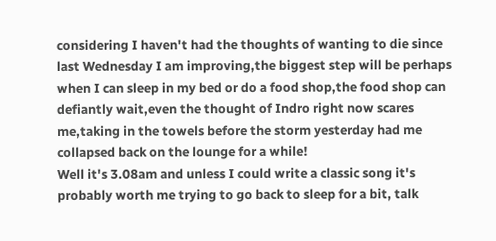considering I haven't had the thoughts of wanting to die since last Wednesday I am improving,the biggest step will be perhaps when I can sleep in my bed or do a food shop,the food shop can defiantly wait,even the thought of Indro right now scares me,taking in the towels before the storm yesterday had me collapsed back on the lounge for a while!
Well it's 3.08am and unless I could write a classic song it's probably worth me trying to go back to sleep for a bit, talk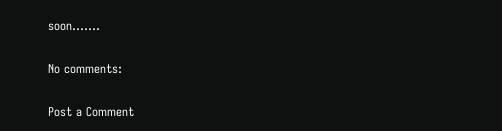soon.......

No comments:

Post a Comment